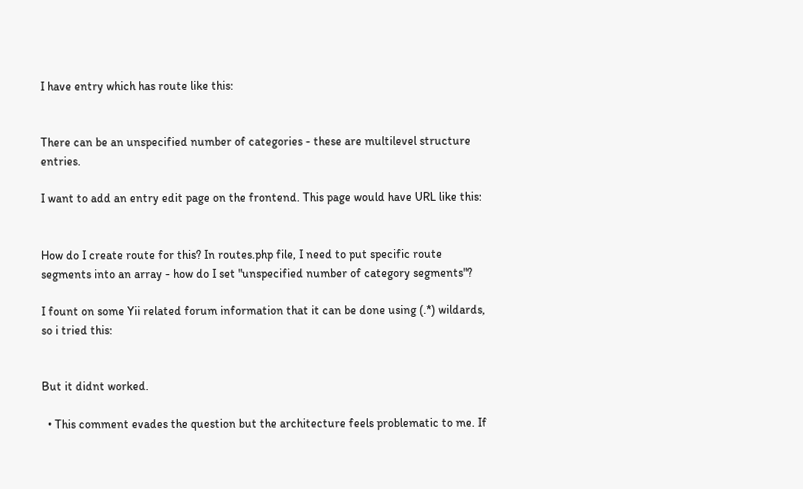I have entry which has route like this:


There can be an unspecified number of categories - these are multilevel structure entries.

I want to add an entry edit page on the frontend. This page would have URL like this:


How do I create route for this? In routes.php file, I need to put specific route segments into an array - how do I set "unspecified number of category segments"?

I fount on some Yii related forum information that it can be done using (.*) wildards, so i tried this:


But it didnt worked.

  • This comment evades the question but the architecture feels problematic to me. If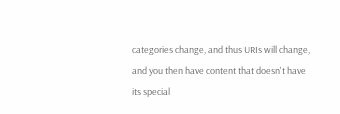categories change, and thus URIs will change, and you then have content that doesn't have its special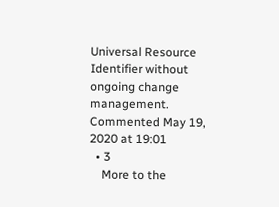Universal Resource Identifier without ongoing change management. Commented May 19, 2020 at 19:01
  • 3
    More to the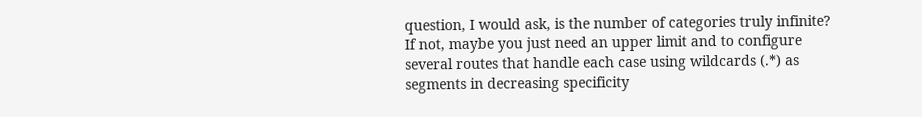question, I would ask, is the number of categories truly infinite? If not, maybe you just need an upper limit and to configure several routes that handle each case using wildcards (.*) as segments in decreasing specificity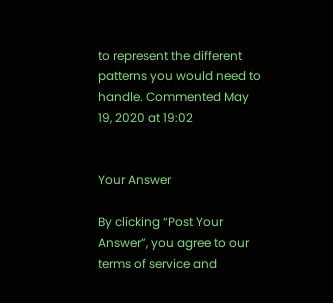to represent the different patterns you would need to handle. Commented May 19, 2020 at 19:02


Your Answer

By clicking “Post Your Answer”, you agree to our terms of service and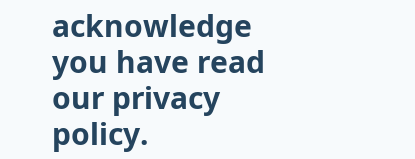acknowledge you have read our privacy policy.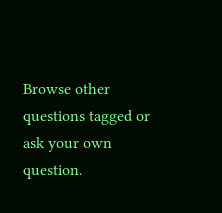Browse other questions tagged or ask your own question.